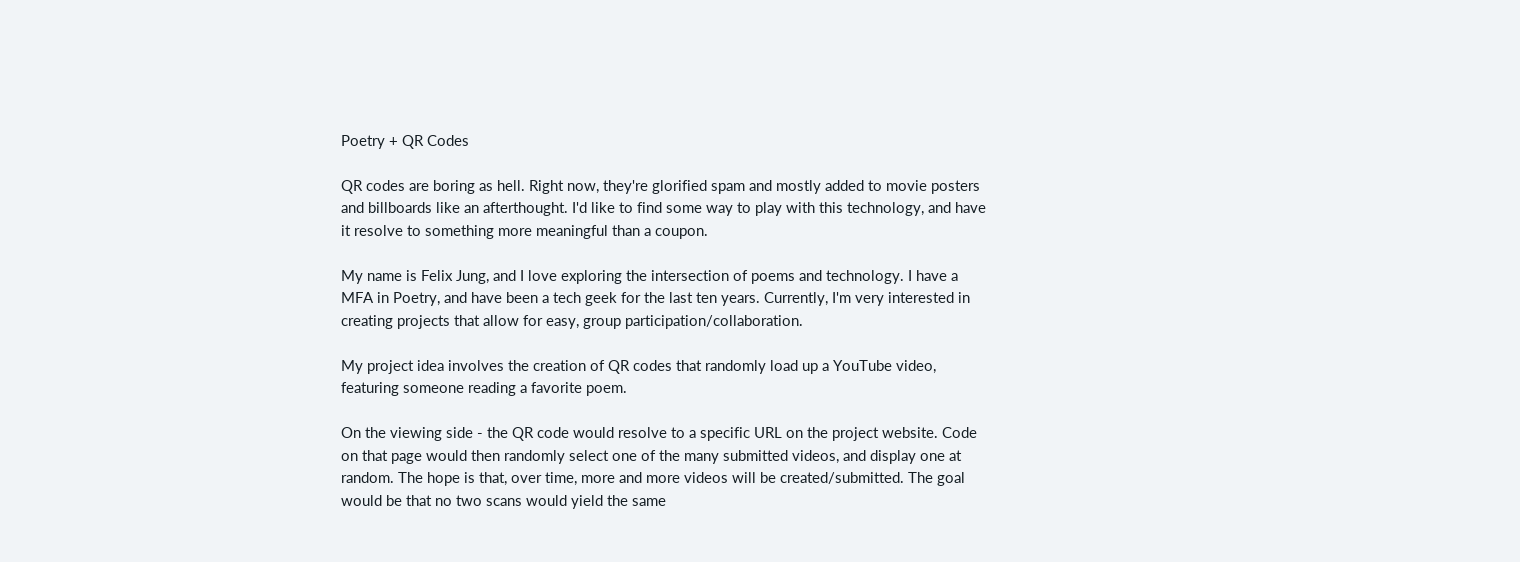Poetry + QR Codes

QR codes are boring as hell. Right now, they're glorified spam and mostly added to movie posters and billboards like an afterthought. I'd like to find some way to play with this technology, and have it resolve to something more meaningful than a coupon.

My name is Felix Jung, and I love exploring the intersection of poems and technology. I have a MFA in Poetry, and have been a tech geek for the last ten years. Currently, I'm very interested in creating projects that allow for easy, group participation/collaboration.

My project idea involves the creation of QR codes that randomly load up a YouTube video, featuring someone reading a favorite poem.

On the viewing side - the QR code would resolve to a specific URL on the project website. Code on that page would then randomly select one of the many submitted videos, and display one at random. The hope is that, over time, more and more videos will be created/submitted. The goal would be that no two scans would yield the same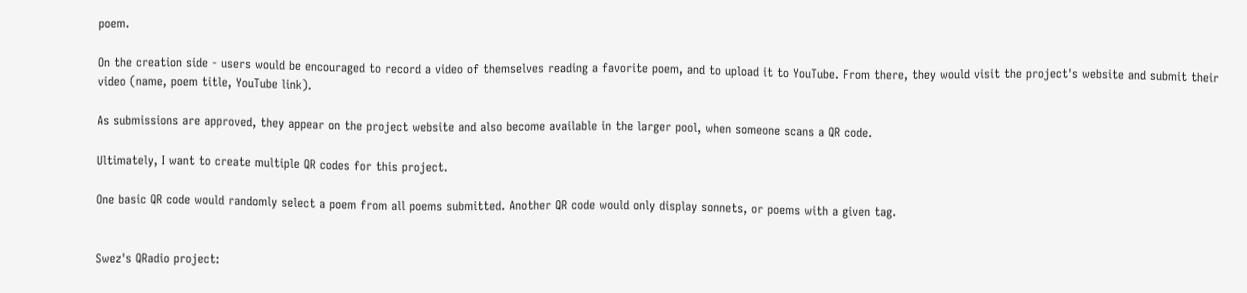poem.

On the creation side - users would be encouraged to record a video of themselves reading a favorite poem, and to upload it to YouTube. From there, they would visit the project's website and submit their video (name, poem title, YouTube link).

As submissions are approved, they appear on the project website and also become available in the larger pool, when someone scans a QR code.

Ultimately, I want to create multiple QR codes for this project.

One basic QR code would randomly select a poem from all poems submitted. Another QR code would only display sonnets, or poems with a given tag.


Swez's QRadio project: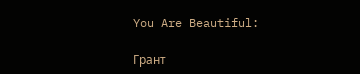You Are Beautiful:

Грант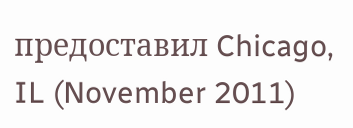предоставил Chicago, IL (November 2011)